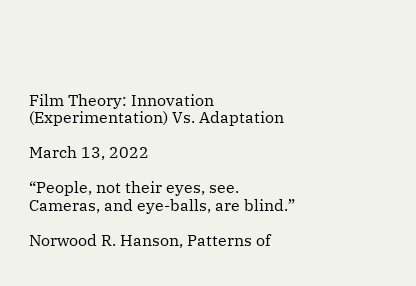Film Theory: Innovation (Experimentation) Vs. Adaptation

March 13, 2022

“People, not their eyes, see. Cameras, and eye-balls, are blind.”

Norwood R. Hanson, Patterns of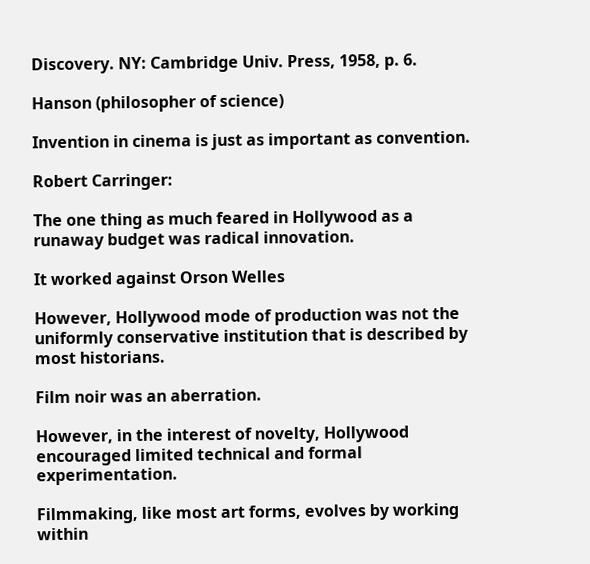Discovery. NY: Cambridge Univ. Press, 1958, p. 6.

Hanson (philosopher of science)

Invention in cinema is just as important as convention.

Robert Carringer:

The one thing as much feared in Hollywood as a runaway budget was radical innovation.

It worked against Orson Welles

However, Hollywood mode of production was not the uniformly conservative institution that is described by most historians.

Film noir was an aberration.

However, in the interest of novelty, Hollywood encouraged limited technical and formal experimentation.

Filmmaking, like most art forms, evolves by working within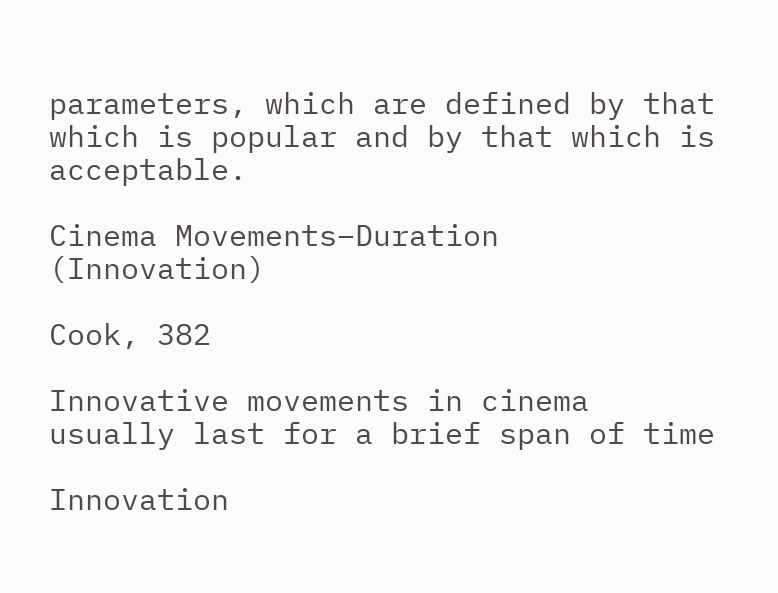parameters, which are defined by that which is popular and by that which is acceptable.

Cinema Movements–Duration (Innovation)

Cook, 382

Innovative movements in cinema usually last for a brief span of time

Innovation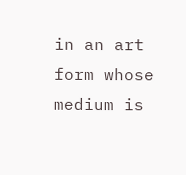in an art form whose medium is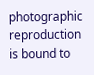photographic reproduction is bound to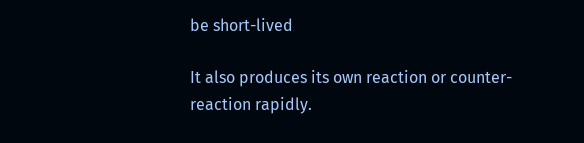be short-lived

It also produces its own reaction or counter-reaction rapidly.